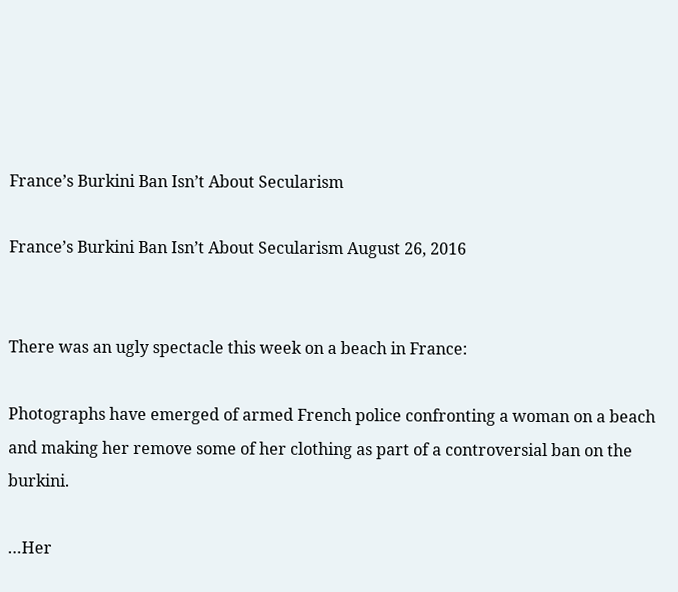France’s Burkini Ban Isn’t About Secularism

France’s Burkini Ban Isn’t About Secularism August 26, 2016


There was an ugly spectacle this week on a beach in France:

Photographs have emerged of armed French police confronting a woman on a beach and making her remove some of her clothing as part of a controversial ban on the burkini.

…Her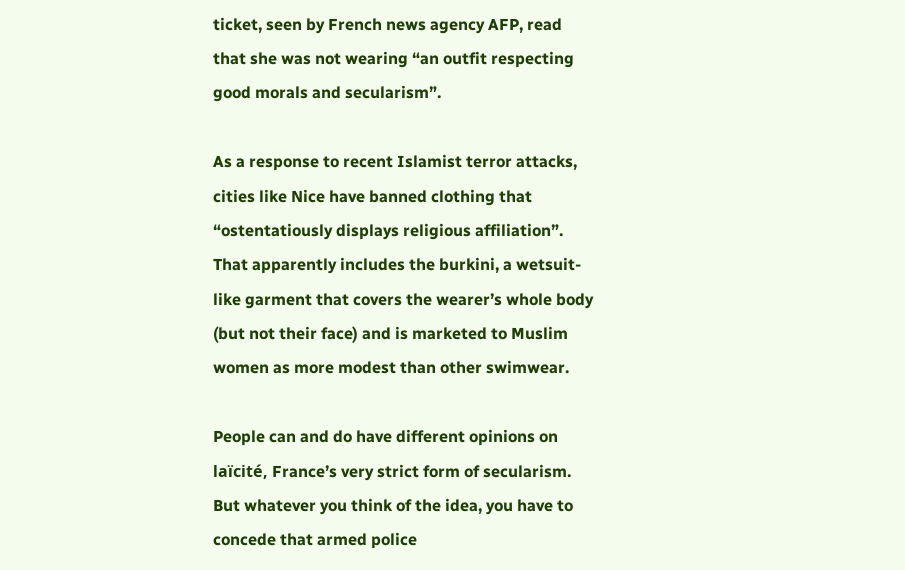ticket, seen by French news agency AFP, read that she was not wearing “an outfit respecting good morals and secularism”.

As a response to recent Islamist terror attacks, cities like Nice have banned clothing that “ostentatiously displays religious affiliation”. That apparently includes the burkini, a wetsuit-like garment that covers the wearer’s whole body (but not their face) and is marketed to Muslim women as more modest than other swimwear.

People can and do have different opinions on laïcité, France’s very strict form of secularism. But whatever you think of the idea, you have to concede that armed police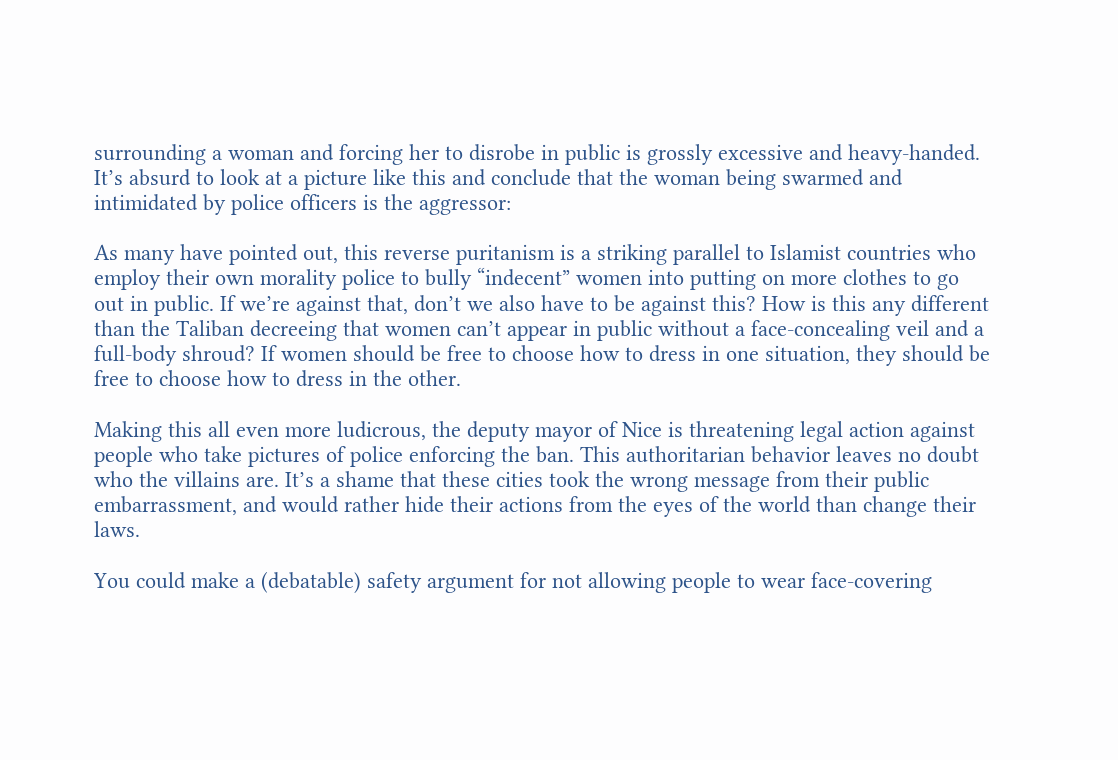surrounding a woman and forcing her to disrobe in public is grossly excessive and heavy-handed. It’s absurd to look at a picture like this and conclude that the woman being swarmed and intimidated by police officers is the aggressor:

As many have pointed out, this reverse puritanism is a striking parallel to Islamist countries who employ their own morality police to bully “indecent” women into putting on more clothes to go out in public. If we’re against that, don’t we also have to be against this? How is this any different than the Taliban decreeing that women can’t appear in public without a face-concealing veil and a full-body shroud? If women should be free to choose how to dress in one situation, they should be free to choose how to dress in the other.

Making this all even more ludicrous, the deputy mayor of Nice is threatening legal action against people who take pictures of police enforcing the ban. This authoritarian behavior leaves no doubt who the villains are. It’s a shame that these cities took the wrong message from their public embarrassment, and would rather hide their actions from the eyes of the world than change their laws.

You could make a (debatable) safety argument for not allowing people to wear face-covering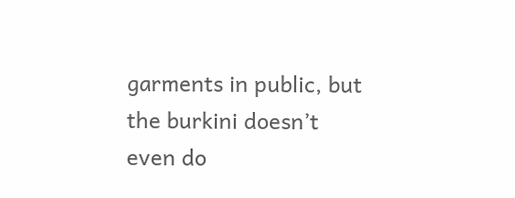garments in public, but the burkini doesn’t even do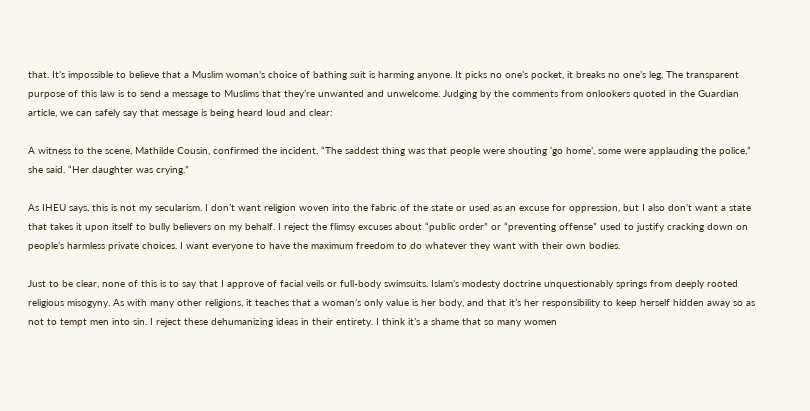that. It’s impossible to believe that a Muslim woman’s choice of bathing suit is harming anyone. It picks no one’s pocket, it breaks no one’s leg. The transparent purpose of this law is to send a message to Muslims that they’re unwanted and unwelcome. Judging by the comments from onlookers quoted in the Guardian article, we can safely say that message is being heard loud and clear:

A witness to the scene, Mathilde Cousin, confirmed the incident. “The saddest thing was that people were shouting ‘go home’, some were applauding the police,” she said. “Her daughter was crying.”

As IHEU says, this is not my secularism. I don’t want religion woven into the fabric of the state or used as an excuse for oppression, but I also don’t want a state that takes it upon itself to bully believers on my behalf. I reject the flimsy excuses about “public order” or “preventing offense” used to justify cracking down on people’s harmless private choices. I want everyone to have the maximum freedom to do whatever they want with their own bodies.

Just to be clear, none of this is to say that I approve of facial veils or full-body swimsuits. Islam’s modesty doctrine unquestionably springs from deeply rooted religious misogyny. As with many other religions, it teaches that a woman’s only value is her body, and that it’s her responsibility to keep herself hidden away so as not to tempt men into sin. I reject these dehumanizing ideas in their entirety. I think it’s a shame that so many women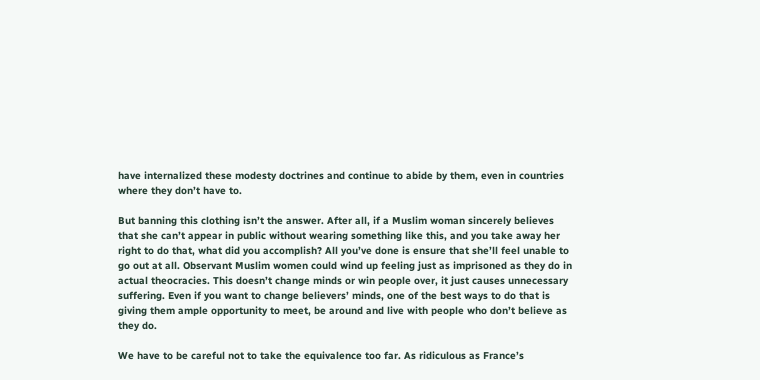have internalized these modesty doctrines and continue to abide by them, even in countries where they don’t have to.

But banning this clothing isn’t the answer. After all, if a Muslim woman sincerely believes that she can’t appear in public without wearing something like this, and you take away her right to do that, what did you accomplish? All you’ve done is ensure that she’ll feel unable to go out at all. Observant Muslim women could wind up feeling just as imprisoned as they do in actual theocracies. This doesn’t change minds or win people over, it just causes unnecessary suffering. Even if you want to change believers’ minds, one of the best ways to do that is giving them ample opportunity to meet, be around and live with people who don’t believe as they do.

We have to be careful not to take the equivalence too far. As ridiculous as France’s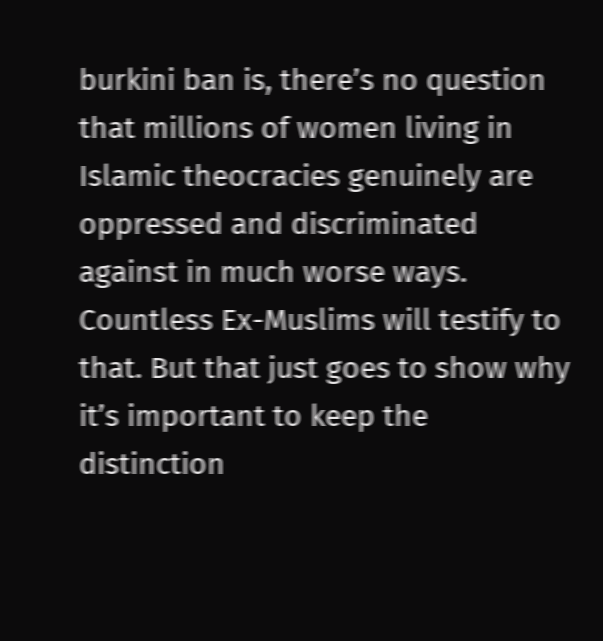burkini ban is, there’s no question that millions of women living in Islamic theocracies genuinely are oppressed and discriminated against in much worse ways. Countless Ex-Muslims will testify to that. But that just goes to show why it’s important to keep the distinction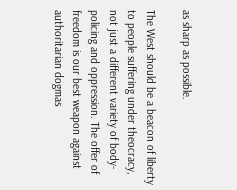as sharp as possible.

The West should be a beacon of liberty to people suffering under theocracy, not just a different variety of body-policing and oppression. The offer of freedom is our best weapon against authoritarian dogmas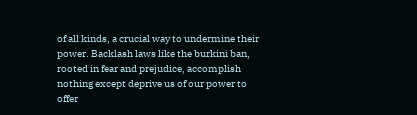of all kinds, a crucial way to undermine their power. Backlash laws like the burkini ban, rooted in fear and prejudice, accomplish nothing except deprive us of our power to offer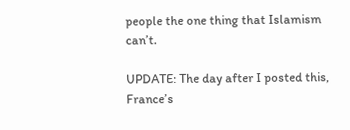people the one thing that Islamism can’t.

UPDATE: The day after I posted this, France’s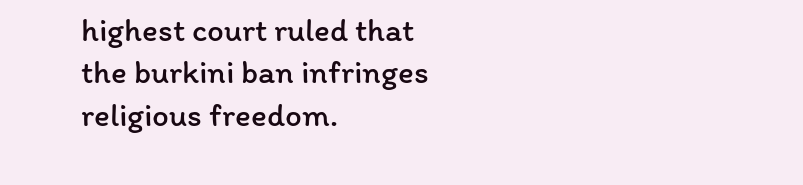highest court ruled that the burkini ban infringes religious freedom.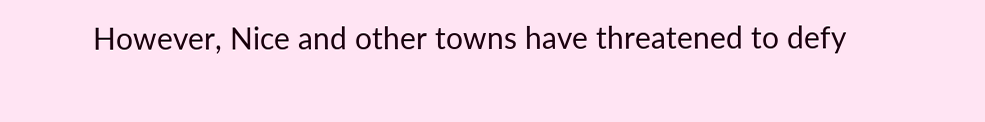However, Nice and other towns have threatened to defy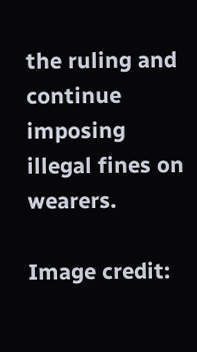the ruling and continue imposing illegal fines on wearers.

Image credit: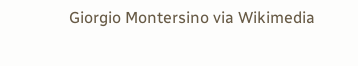Giorgio Montersino via Wikimedia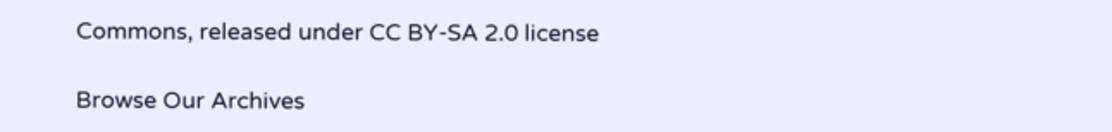Commons, released under CC BY-SA 2.0 license

Browse Our Archives